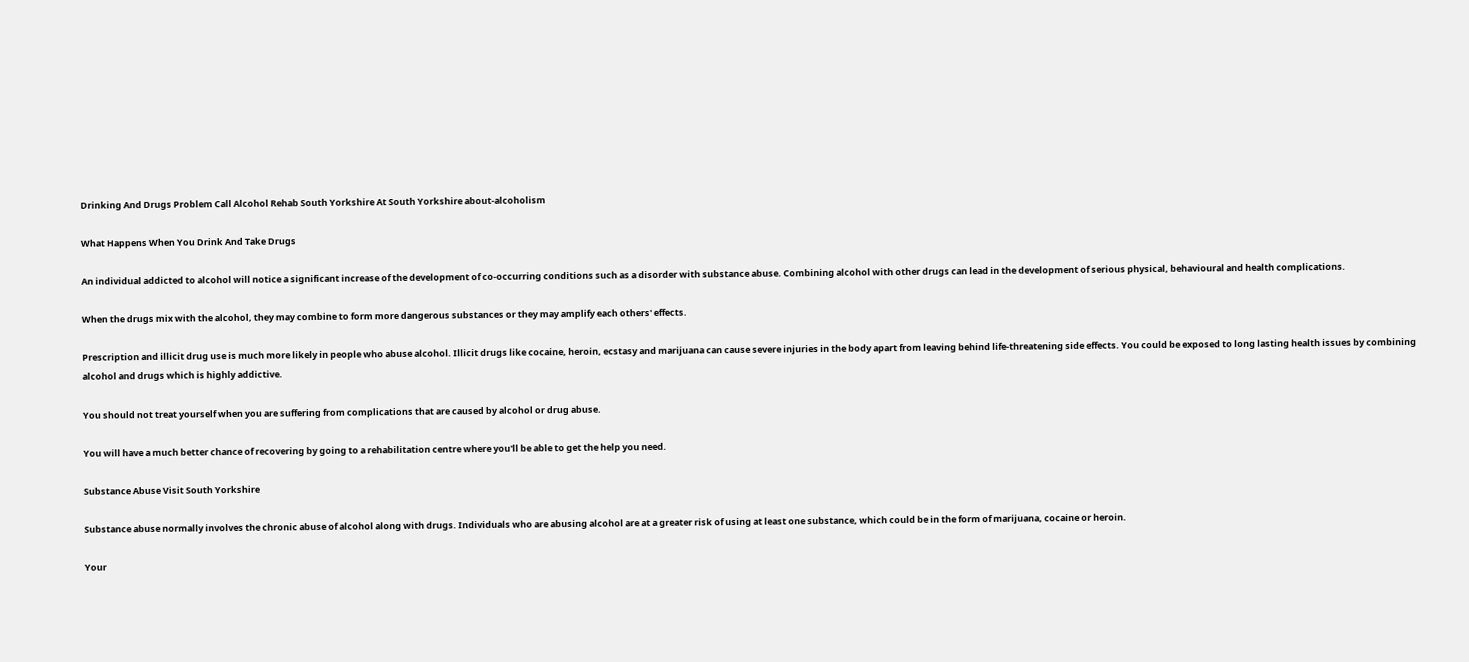Drinking And Drugs Problem Call Alcohol Rehab South Yorkshire At South Yorkshire about-alcoholism

What Happens When You Drink And Take Drugs

An individual addicted to alcohol will notice a significant increase of the development of co-occurring conditions such as a disorder with substance abuse. Combining alcohol with other drugs can lead in the development of serious physical, behavioural and health complications.

When the drugs mix with the alcohol, they may combine to form more dangerous substances or they may amplify each others' effects.

Prescription and illicit drug use is much more likely in people who abuse alcohol. Illicit drugs like cocaine, heroin, ecstasy and marijuana can cause severe injuries in the body apart from leaving behind life-threatening side effects. You could be exposed to long lasting health issues by combining alcohol and drugs which is highly addictive.

You should not treat yourself when you are suffering from complications that are caused by alcohol or drug abuse.

You will have a much better chance of recovering by going to a rehabilitation centre where you'll be able to get the help you need.

Substance Abuse Visit South Yorkshire

Substance abuse normally involves the chronic abuse of alcohol along with drugs. Individuals who are abusing alcohol are at a greater risk of using at least one substance, which could be in the form of marijuana, cocaine or heroin.

Your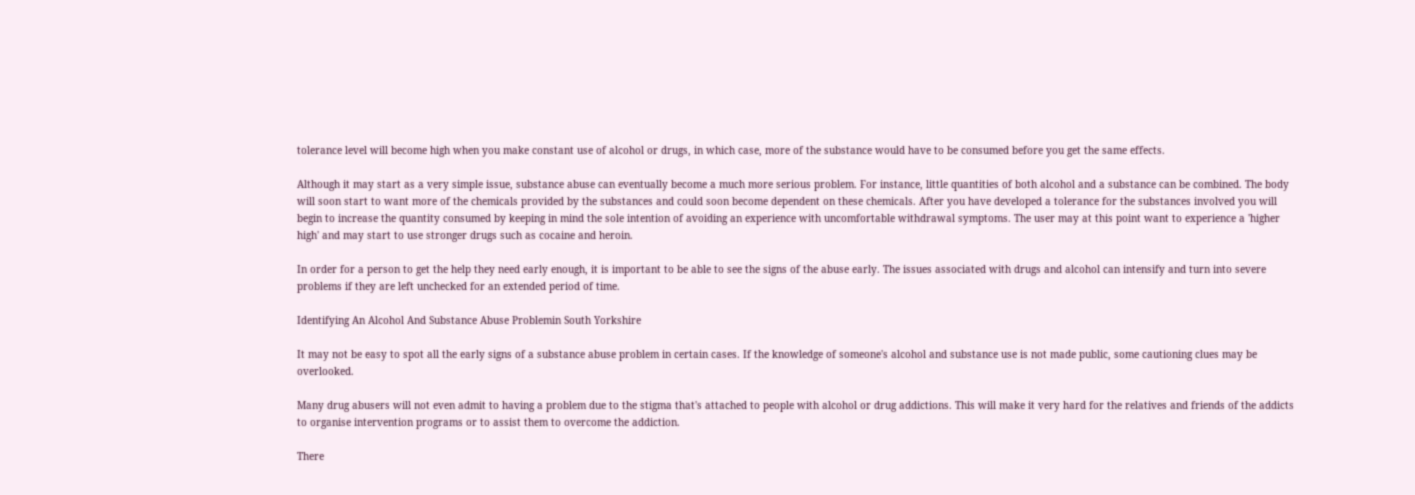tolerance level will become high when you make constant use of alcohol or drugs, in which case, more of the substance would have to be consumed before you get the same effects.

Although it may start as a very simple issue, substance abuse can eventually become a much more serious problem. For instance, little quantities of both alcohol and a substance can be combined. The body will soon start to want more of the chemicals provided by the substances and could soon become dependent on these chemicals. After you have developed a tolerance for the substances involved you will begin to increase the quantity consumed by keeping in mind the sole intention of avoiding an experience with uncomfortable withdrawal symptoms. The user may at this point want to experience a 'higher high' and may start to use stronger drugs such as cocaine and heroin.

In order for a person to get the help they need early enough, it is important to be able to see the signs of the abuse early. The issues associated with drugs and alcohol can intensify and turn into severe problems if they are left unchecked for an extended period of time.

Identifying An Alcohol And Substance Abuse Problemin South Yorkshire

It may not be easy to spot all the early signs of a substance abuse problem in certain cases. If the knowledge of someone's alcohol and substance use is not made public, some cautioning clues may be overlooked.

Many drug abusers will not even admit to having a problem due to the stigma that's attached to people with alcohol or drug addictions. This will make it very hard for the relatives and friends of the addicts to organise intervention programs or to assist them to overcome the addiction.

There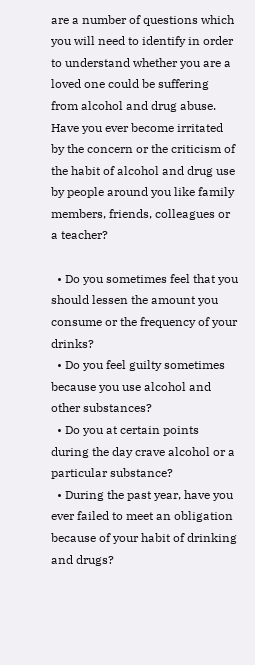are a number of questions which you will need to identify in order to understand whether you are a loved one could be suffering from alcohol and drug abuse. Have you ever become irritated by the concern or the criticism of the habit of alcohol and drug use by people around you like family members, friends, colleagues or a teacher?

  • Do you sometimes feel that you should lessen the amount you consume or the frequency of your drinks?
  • Do you feel guilty sometimes because you use alcohol and other substances?
  • Do you at certain points during the day crave alcohol or a particular substance?
  • During the past year, have you ever failed to meet an obligation because of your habit of drinking and drugs?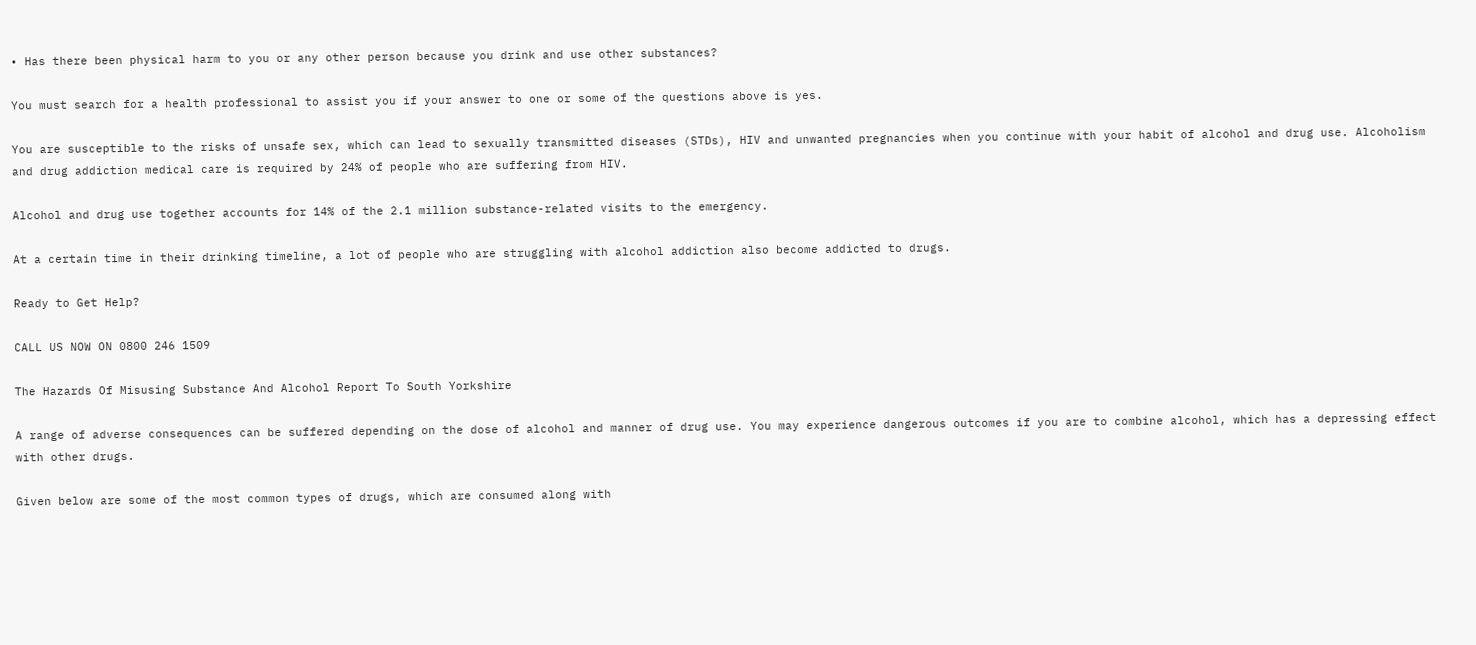• Has there been physical harm to you or any other person because you drink and use other substances?

You must search for a health professional to assist you if your answer to one or some of the questions above is yes.

You are susceptible to the risks of unsafe sex, which can lead to sexually transmitted diseases (STDs), HIV and unwanted pregnancies when you continue with your habit of alcohol and drug use. Alcoholism and drug addiction medical care is required by 24% of people who are suffering from HIV.

Alcohol and drug use together accounts for 14% of the 2.1 million substance-related visits to the emergency.

At a certain time in their drinking timeline, a lot of people who are struggling with alcohol addiction also become addicted to drugs.

Ready to Get Help?

CALL US NOW ON 0800 246 1509

The Hazards Of Misusing Substance And Alcohol Report To South Yorkshire

A range of adverse consequences can be suffered depending on the dose of alcohol and manner of drug use. You may experience dangerous outcomes if you are to combine alcohol, which has a depressing effect with other drugs.

Given below are some of the most common types of drugs, which are consumed along with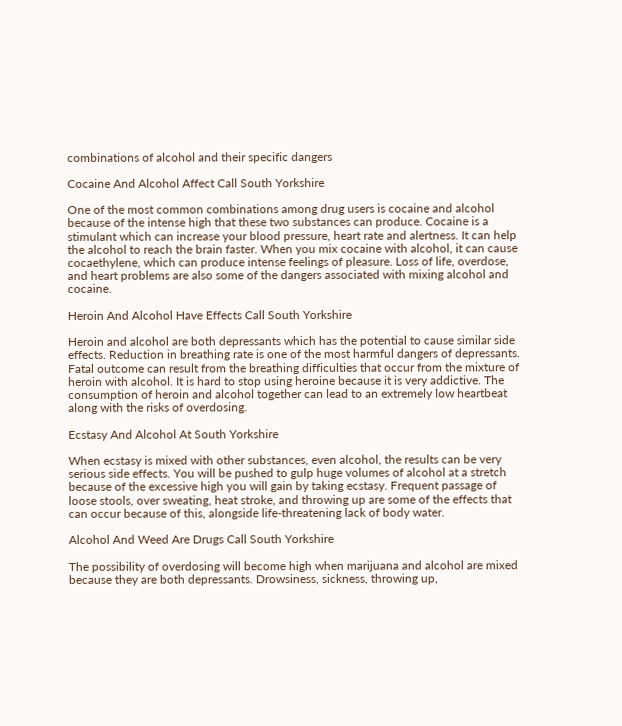combinations of alcohol and their specific dangers

Cocaine And Alcohol Affect Call South Yorkshire

One of the most common combinations among drug users is cocaine and alcohol because of the intense high that these two substances can produce. Cocaine is a stimulant which can increase your blood pressure, heart rate and alertness. It can help the alcohol to reach the brain faster. When you mix cocaine with alcohol, it can cause cocaethylene, which can produce intense feelings of pleasure. Loss of life, overdose, and heart problems are also some of the dangers associated with mixing alcohol and cocaine.

Heroin And Alcohol Have Effects Call South Yorkshire

Heroin and alcohol are both depressants which has the potential to cause similar side effects. Reduction in breathing rate is one of the most harmful dangers of depressants. Fatal outcome can result from the breathing difficulties that occur from the mixture of heroin with alcohol. It is hard to stop using heroine because it is very addictive. The consumption of heroin and alcohol together can lead to an extremely low heartbeat along with the risks of overdosing.

Ecstasy And Alcohol At South Yorkshire

When ecstasy is mixed with other substances, even alcohol, the results can be very serious side effects. You will be pushed to gulp huge volumes of alcohol at a stretch because of the excessive high you will gain by taking ecstasy. Frequent passage of loose stools, over sweating, heat stroke, and throwing up are some of the effects that can occur because of this, alongside life-threatening lack of body water.

Alcohol And Weed Are Drugs Call South Yorkshire

The possibility of overdosing will become high when marijuana and alcohol are mixed because they are both depressants. Drowsiness, sickness, throwing up,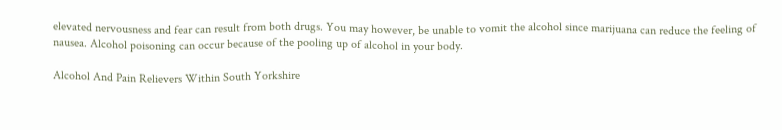elevated nervousness and fear can result from both drugs. You may however, be unable to vomit the alcohol since marijuana can reduce the feeling of nausea. Alcohol poisoning can occur because of the pooling up of alcohol in your body.

Alcohol And Pain Relievers Within South Yorkshire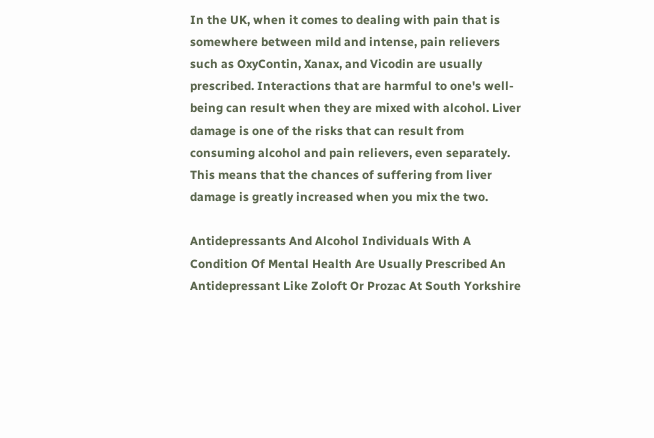In the UK, when it comes to dealing with pain that is somewhere between mild and intense, pain relievers such as OxyContin, Xanax, and Vicodin are usually prescribed. Interactions that are harmful to one's well-being can result when they are mixed with alcohol. Liver damage is one of the risks that can result from consuming alcohol and pain relievers, even separately. This means that the chances of suffering from liver damage is greatly increased when you mix the two.

Antidepressants And Alcohol Individuals With A Condition Of Mental Health Are Usually Prescribed An Antidepressant Like Zoloft Or Prozac At South Yorkshire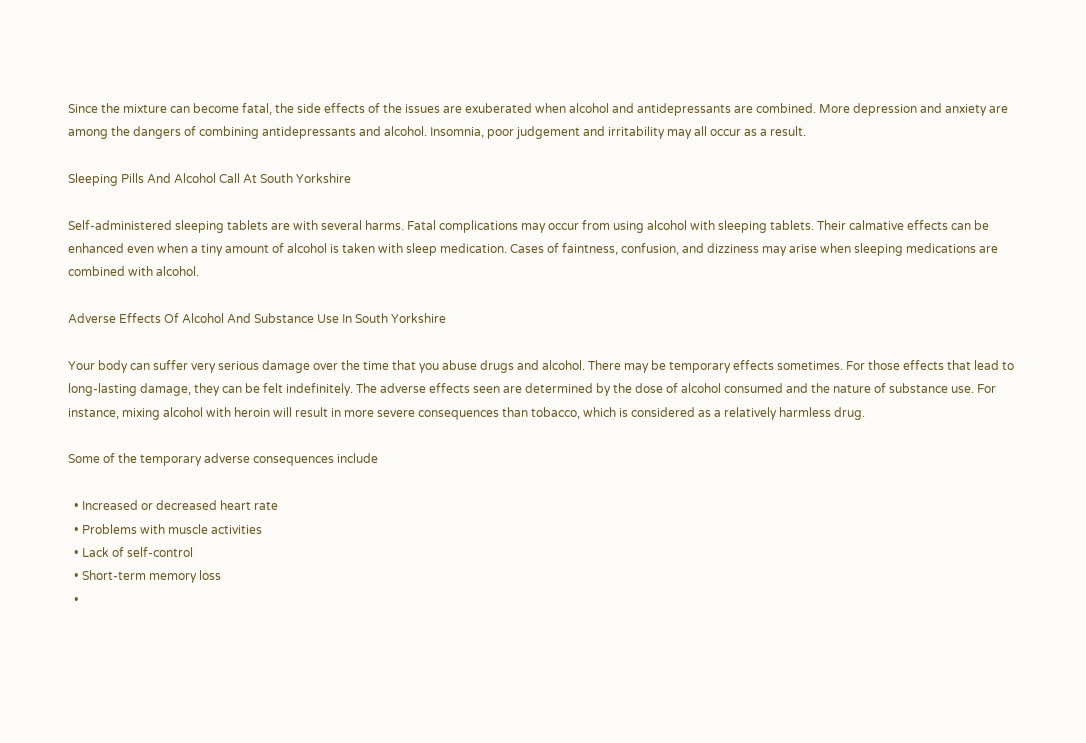Since the mixture can become fatal, the side effects of the issues are exuberated when alcohol and antidepressants are combined. More depression and anxiety are among the dangers of combining antidepressants and alcohol. Insomnia, poor judgement and irritability may all occur as a result.

Sleeping Pills And Alcohol Call At South Yorkshire

Self-administered sleeping tablets are with several harms. Fatal complications may occur from using alcohol with sleeping tablets. Their calmative effects can be enhanced even when a tiny amount of alcohol is taken with sleep medication. Cases of faintness, confusion, and dizziness may arise when sleeping medications are combined with alcohol.

Adverse Effects Of Alcohol And Substance Use In South Yorkshire

Your body can suffer very serious damage over the time that you abuse drugs and alcohol. There may be temporary effects sometimes. For those effects that lead to long-lasting damage, they can be felt indefinitely. The adverse effects seen are determined by the dose of alcohol consumed and the nature of substance use. For instance, mixing alcohol with heroin will result in more severe consequences than tobacco, which is considered as a relatively harmless drug.

Some of the temporary adverse consequences include

  • Increased or decreased heart rate
  • Problems with muscle activities
  • Lack of self-control
  • Short-term memory loss
  •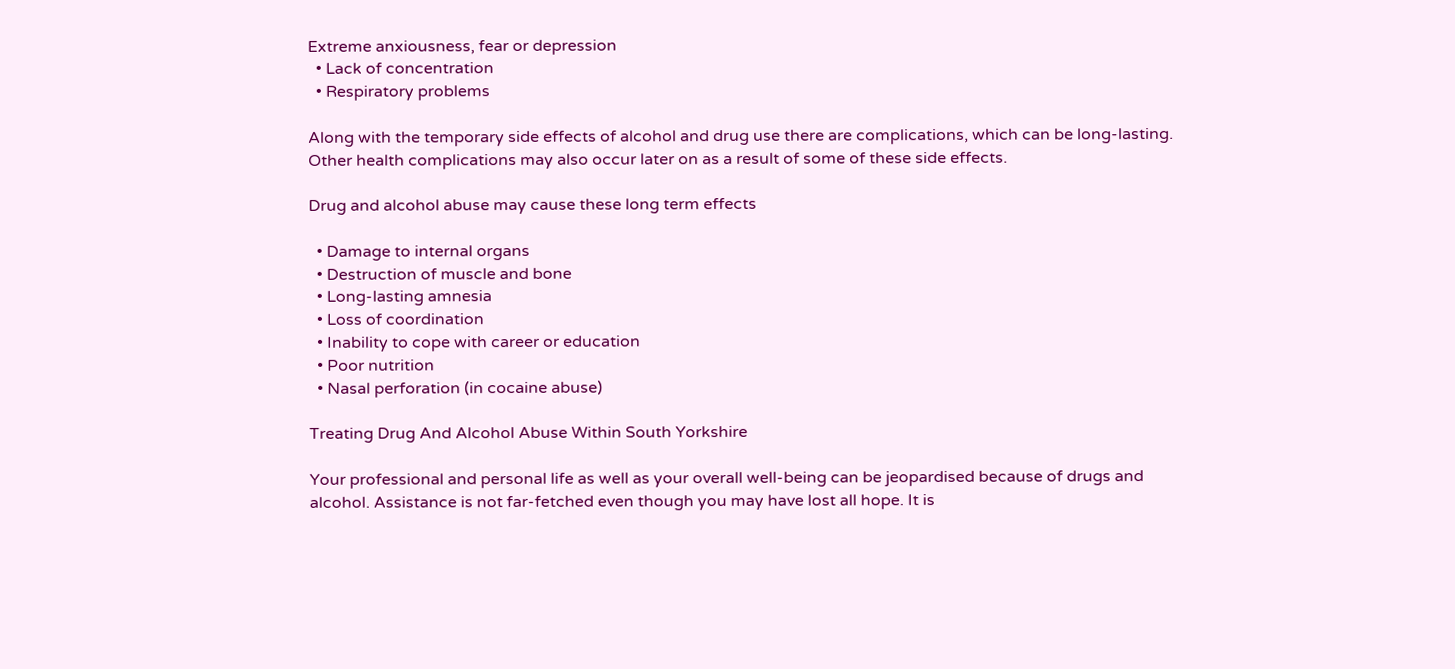Extreme anxiousness, fear or depression
  • Lack of concentration
  • Respiratory problems

Along with the temporary side effects of alcohol and drug use there are complications, which can be long-lasting. Other health complications may also occur later on as a result of some of these side effects.

Drug and alcohol abuse may cause these long term effects

  • Damage to internal organs
  • Destruction of muscle and bone
  • Long-lasting amnesia
  • Loss of coordination
  • Inability to cope with career or education
  • Poor nutrition
  • Nasal perforation (in cocaine abuse)

Treating Drug And Alcohol Abuse Within South Yorkshire

Your professional and personal life as well as your overall well-being can be jeopardised because of drugs and alcohol. Assistance is not far-fetched even though you may have lost all hope. It is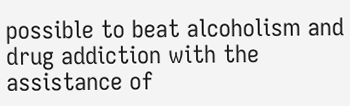possible to beat alcoholism and drug addiction with the assistance of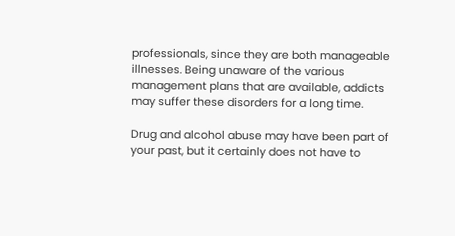professionals, since they are both manageable illnesses. Being unaware of the various management plans that are available, addicts may suffer these disorders for a long time.

Drug and alcohol abuse may have been part of your past, but it certainly does not have to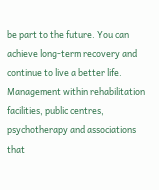be part to the future. You can achieve long-term recovery and continue to live a better life. Management within rehabilitation facilities, public centres, psychotherapy and associations that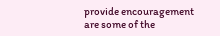provide encouragement are some of the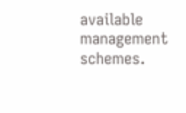available management schemes.